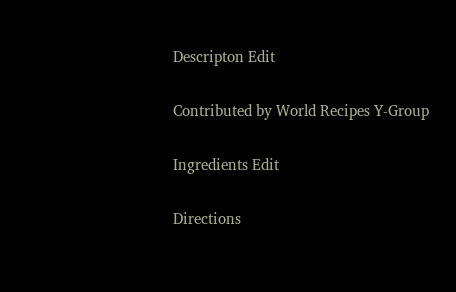Descripton Edit

Contributed by World Recipes Y-Group

Ingredients Edit

Directions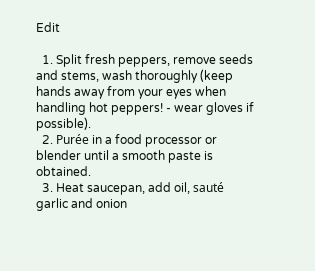Edit

  1. Split fresh peppers, remove seeds and stems, wash thoroughly (keep hands away from your eyes when handling hot peppers! - wear gloves if possible).
  2. Purée in a food processor or blender until a smooth paste is obtained.
  3. Heat saucepan, add oil, sauté garlic and onion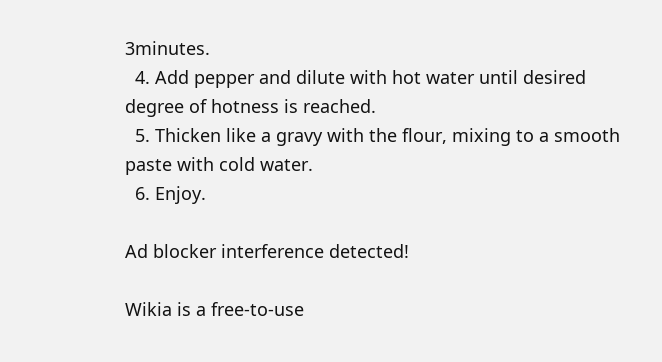3minutes.
  4. Add pepper and dilute with hot water until desired degree of hotness is reached.
  5. Thicken like a gravy with the flour, mixing to a smooth paste with cold water.
  6. Enjoy.

Ad blocker interference detected!

Wikia is a free-to-use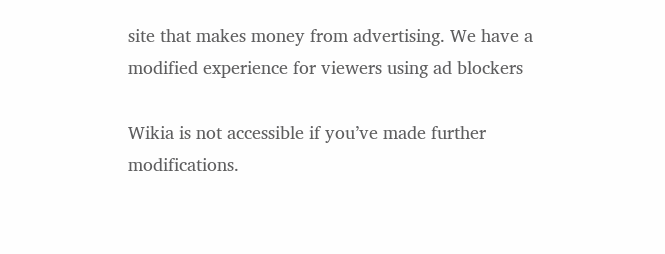site that makes money from advertising. We have a modified experience for viewers using ad blockers

Wikia is not accessible if you’ve made further modifications.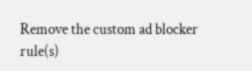Remove the custom ad blocker rule(s)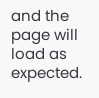and the page will load as expected.